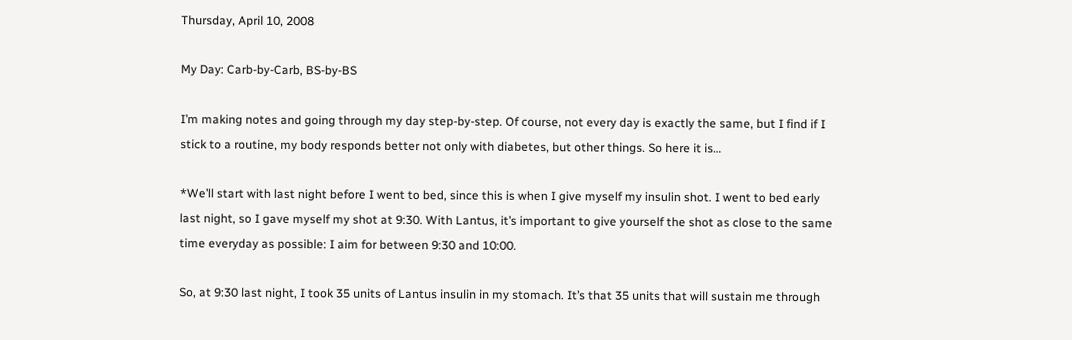Thursday, April 10, 2008

My Day: Carb-by-Carb, BS-by-BS

I’m making notes and going through my day step-by-step. Of course, not every day is exactly the same, but I find if I stick to a routine, my body responds better not only with diabetes, but other things. So here it is…

*We’ll start with last night before I went to bed, since this is when I give myself my insulin shot. I went to bed early last night, so I gave myself my shot at 9:30. With Lantus, it’s important to give yourself the shot as close to the same time everyday as possible: I aim for between 9:30 and 10:00.

So, at 9:30 last night, I took 35 units of Lantus insulin in my stomach. It’s that 35 units that will sustain me through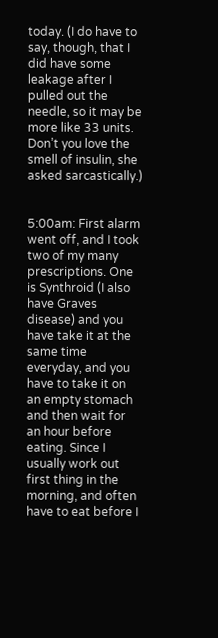today. (I do have to say, though, that I did have some leakage after I pulled out the needle, so it may be more like 33 units. Don’t you love the smell of insulin, she asked sarcastically.)


5:00am: First alarm went off, and I took two of my many prescriptions. One is Synthroid (I also have Graves disease) and you have take it at the same time everyday, and you have to take it on an empty stomach and then wait for an hour before eating. Since I usually work out first thing in the morning, and often have to eat before I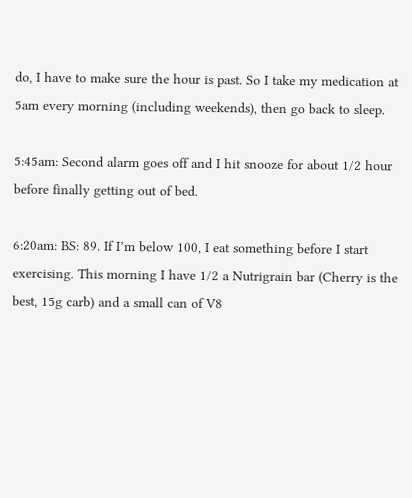do, I have to make sure the hour is past. So I take my medication at 5am every morning (including weekends), then go back to sleep.

5:45am: Second alarm goes off and I hit snooze for about 1/2 hour before finally getting out of bed.

6:20am: BS: 89. If I’m below 100, I eat something before I start exercising. This morning I have 1/2 a Nutrigrain bar (Cherry is the best, 15g carb) and a small can of V8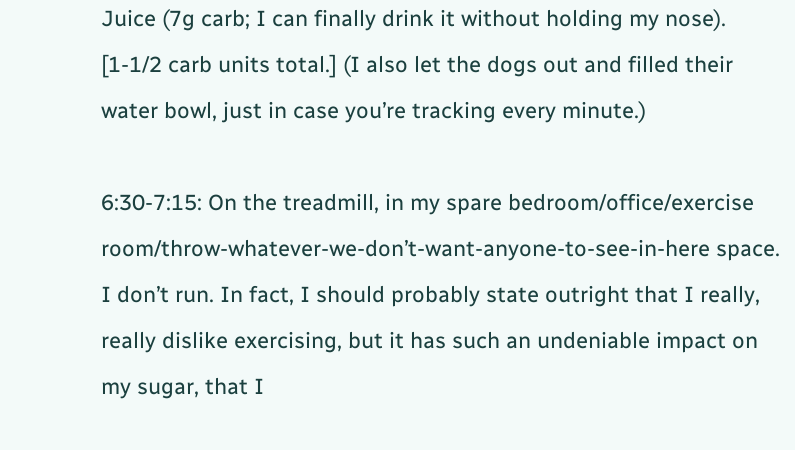Juice (7g carb; I can finally drink it without holding my nose). [1-1/2 carb units total.] (I also let the dogs out and filled their water bowl, just in case you’re tracking every minute.)

6:30-7:15: On the treadmill, in my spare bedroom/office/exercise room/throw-whatever-we-don’t-want-anyone-to-see-in-here space. I don’t run. In fact, I should probably state outright that I really, really dislike exercising, but it has such an undeniable impact on my sugar, that I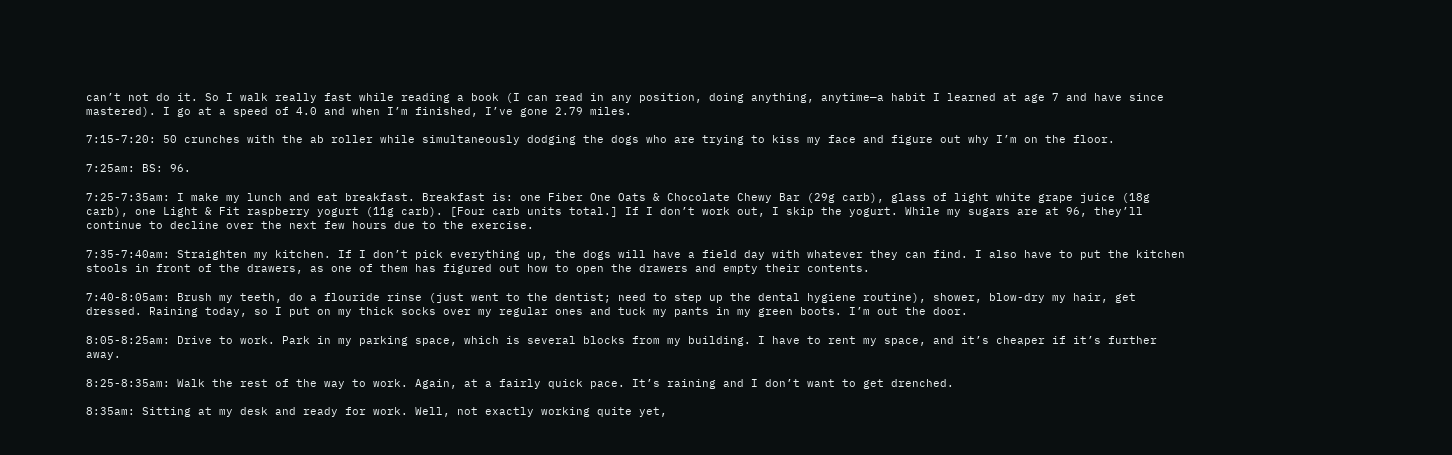can’t not do it. So I walk really fast while reading a book (I can read in any position, doing anything, anytime—a habit I learned at age 7 and have since mastered). I go at a speed of 4.0 and when I’m finished, I’ve gone 2.79 miles.

7:15-7:20: 50 crunches with the ab roller while simultaneously dodging the dogs who are trying to kiss my face and figure out why I’m on the floor.

7:25am: BS: 96.

7:25-7:35am: I make my lunch and eat breakfast. Breakfast is: one Fiber One Oats & Chocolate Chewy Bar (29g carb), glass of light white grape juice (18g carb), one Light & Fit raspberry yogurt (11g carb). [Four carb units total.] If I don’t work out, I skip the yogurt. While my sugars are at 96, they’ll continue to decline over the next few hours due to the exercise.

7:35-7:40am: Straighten my kitchen. If I don’t pick everything up, the dogs will have a field day with whatever they can find. I also have to put the kitchen stools in front of the drawers, as one of them has figured out how to open the drawers and empty their contents.

7:40-8:05am: Brush my teeth, do a flouride rinse (just went to the dentist; need to step up the dental hygiene routine), shower, blow-dry my hair, get dressed. Raining today, so I put on my thick socks over my regular ones and tuck my pants in my green boots. I’m out the door.

8:05-8:25am: Drive to work. Park in my parking space, which is several blocks from my building. I have to rent my space, and it’s cheaper if it’s further away.

8:25-8:35am: Walk the rest of the way to work. Again, at a fairly quick pace. It’s raining and I don’t want to get drenched.

8:35am: Sitting at my desk and ready for work. Well, not exactly working quite yet,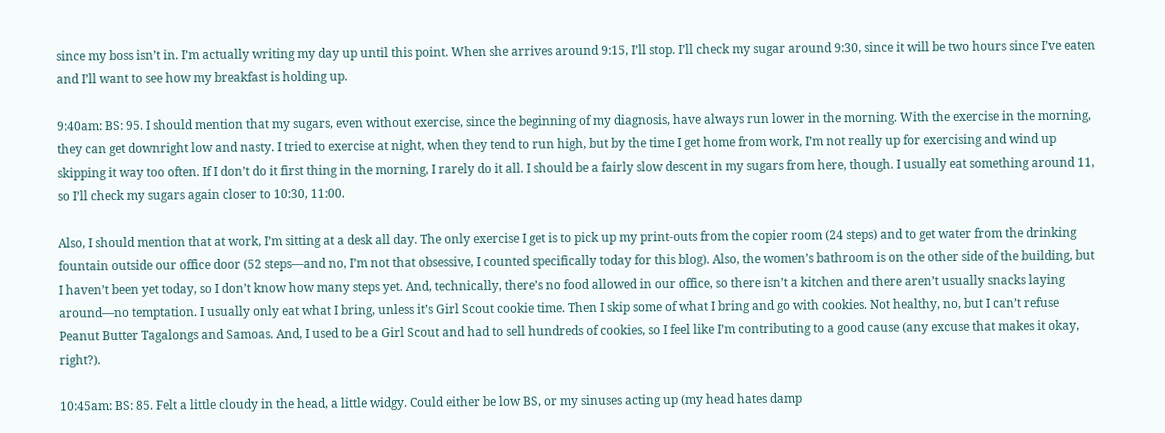since my boss isn’t in. I’m actually writing my day up until this point. When she arrives around 9:15, I’ll stop. I’ll check my sugar around 9:30, since it will be two hours since I’ve eaten and I’ll want to see how my breakfast is holding up.

9:40am: BS: 95. I should mention that my sugars, even without exercise, since the beginning of my diagnosis, have always run lower in the morning. With the exercise in the morning, they can get downright low and nasty. I tried to exercise at night, when they tend to run high, but by the time I get home from work, I’m not really up for exercising and wind up skipping it way too often. If I don’t do it first thing in the morning, I rarely do it all. I should be a fairly slow descent in my sugars from here, though. I usually eat something around 11, so I’ll check my sugars again closer to 10:30, 11:00.

Also, I should mention that at work, I’m sitting at a desk all day. The only exercise I get is to pick up my print-outs from the copier room (24 steps) and to get water from the drinking fountain outside our office door (52 steps—and no, I’m not that obsessive, I counted specifically today for this blog). Also, the women’s bathroom is on the other side of the building, but I haven’t been yet today, so I don’t know how many steps yet. And, technically, there’s no food allowed in our office, so there isn’t a kitchen and there aren’t usually snacks laying around—no temptation. I usually only eat what I bring, unless it’s Girl Scout cookie time. Then I skip some of what I bring and go with cookies. Not healthy, no, but I can’t refuse Peanut Butter Tagalongs and Samoas. And, I used to be a Girl Scout and had to sell hundreds of cookies, so I feel like I’m contributing to a good cause (any excuse that makes it okay, right?).

10:45am: BS: 85. Felt a little cloudy in the head, a little widgy. Could either be low BS, or my sinuses acting up (my head hates damp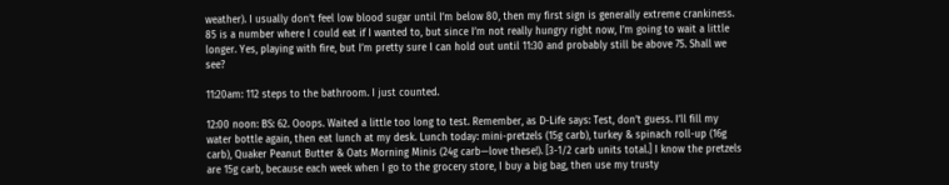weather). I usually don’t feel low blood sugar until I’m below 80, then my first sign is generally extreme crankiness. 85 is a number where I could eat if I wanted to, but since I’m not really hungry right now, I’m going to wait a little longer. Yes, playing with fire, but I’m pretty sure I can hold out until 11:30 and probably still be above 75. Shall we see?

11:20am: 112 steps to the bathroom. I just counted.

12:00 noon: BS: 62. Ooops. Waited a little too long to test. Remember, as D-Life says: Test, don’t guess. I’ll fill my water bottle again, then eat lunch at my desk. Lunch today: mini-pretzels (15g carb), turkey & spinach roll-up (16g carb), Quaker Peanut Butter & Oats Morning Minis (24g carb—love these!). [3-1/2 carb units total.] I know the pretzels are 15g carb, because each week when I go to the grocery store, I buy a big bag, then use my trusty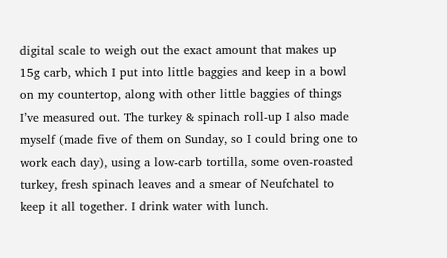digital scale to weigh out the exact amount that makes up 15g carb, which I put into little baggies and keep in a bowl on my countertop, along with other little baggies of things I’ve measured out. The turkey & spinach roll-up I also made myself (made five of them on Sunday, so I could bring one to work each day), using a low-carb tortilla, some oven-roasted turkey, fresh spinach leaves and a smear of Neufchatel to keep it all together. I drink water with lunch.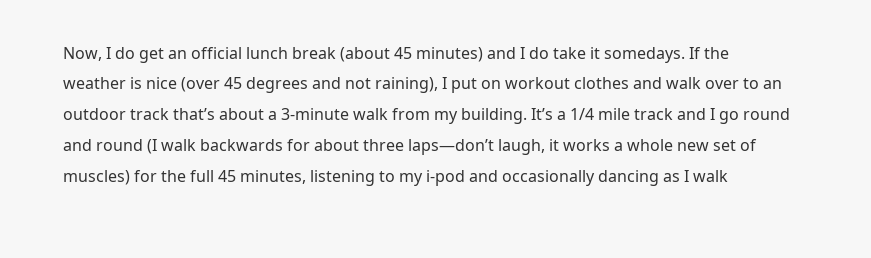Now, I do get an official lunch break (about 45 minutes) and I do take it somedays. If the weather is nice (over 45 degrees and not raining), I put on workout clothes and walk over to an outdoor track that’s about a 3-minute walk from my building. It’s a 1/4 mile track and I go round and round (I walk backwards for about three laps—don’t laugh, it works a whole new set of muscles) for the full 45 minutes, listening to my i-pod and occasionally dancing as I walk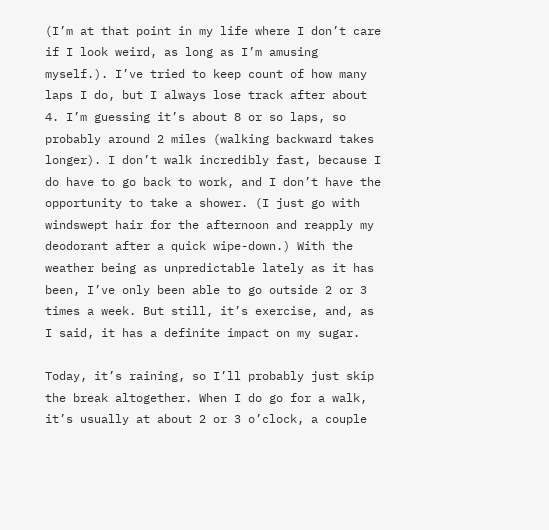(I’m at that point in my life where I don’t care if I look weird, as long as I’m amusing myself.). I’ve tried to keep count of how many laps I do, but I always lose track after about 4. I’m guessing it’s about 8 or so laps, so probably around 2 miles (walking backward takes longer). I don’t walk incredibly fast, because I do have to go back to work, and I don’t have the opportunity to take a shower. (I just go with windswept hair for the afternoon and reapply my deodorant after a quick wipe-down.) With the weather being as unpredictable lately as it has been, I’ve only been able to go outside 2 or 3 times a week. But still, it’s exercise, and, as I said, it has a definite impact on my sugar.

Today, it’s raining, so I’ll probably just skip the break altogether. When I do go for a walk, it’s usually at about 2 or 3 o’clock, a couple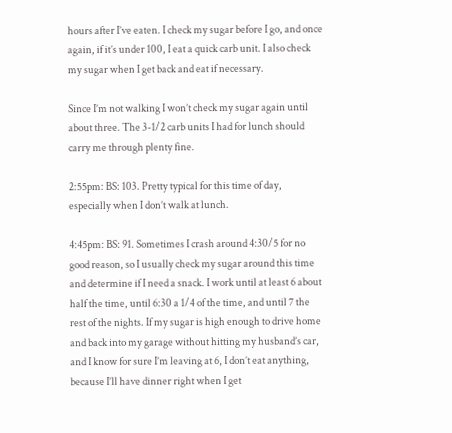hours after I’ve eaten. I check my sugar before I go, and once again, if it’s under 100, I eat a quick carb unit. I also check my sugar when I get back and eat if necessary.

Since I’m not walking I won’t check my sugar again until about three. The 3-1/2 carb units I had for lunch should carry me through plenty fine.

2:55pm: BS: 103. Pretty typical for this time of day, especially when I don’t walk at lunch.

4:45pm: BS: 91. Sometimes I crash around 4:30/5 for no good reason, so I usually check my sugar around this time and determine if I need a snack. I work until at least 6 about half the time, until 6:30 a 1/4 of the time, and until 7 the rest of the nights. If my sugar is high enough to drive home and back into my garage without hitting my husband’s car, and I know for sure I’m leaving at 6, I don’t eat anything, because I’ll have dinner right when I get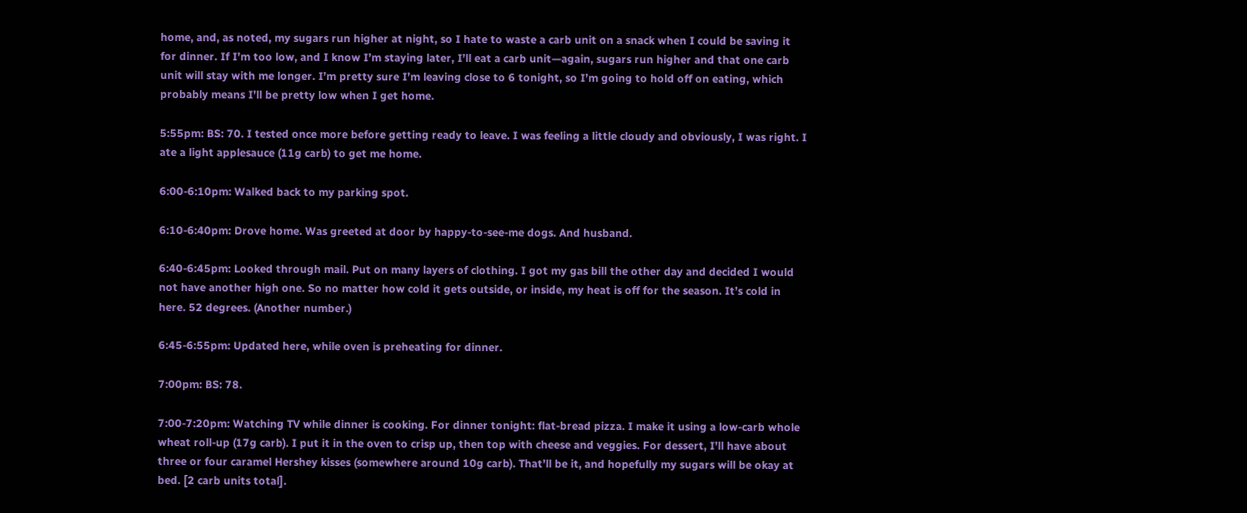home, and, as noted, my sugars run higher at night, so I hate to waste a carb unit on a snack when I could be saving it for dinner. If I’m too low, and I know I’m staying later, I’ll eat a carb unit—again, sugars run higher and that one carb unit will stay with me longer. I’m pretty sure I’m leaving close to 6 tonight, so I’m going to hold off on eating, which probably means I’ll be pretty low when I get home.

5:55pm: BS: 70. I tested once more before getting ready to leave. I was feeling a little cloudy and obviously, I was right. I ate a light applesauce (11g carb) to get me home.

6:00-6:10pm: Walked back to my parking spot.

6:10-6:40pm: Drove home. Was greeted at door by happy-to-see-me dogs. And husband.

6:40-6:45pm: Looked through mail. Put on many layers of clothing. I got my gas bill the other day and decided I would not have another high one. So no matter how cold it gets outside, or inside, my heat is off for the season. It’s cold in here. 52 degrees. (Another number.)

6:45-6:55pm: Updated here, while oven is preheating for dinner.

7:00pm: BS: 78.

7:00-7:20pm: Watching TV while dinner is cooking. For dinner tonight: flat-bread pizza. I make it using a low-carb whole wheat roll-up (17g carb). I put it in the oven to crisp up, then top with cheese and veggies. For dessert, I’ll have about three or four caramel Hershey kisses (somewhere around 10g carb). That’ll be it, and hopefully my sugars will be okay at bed. [2 carb units total].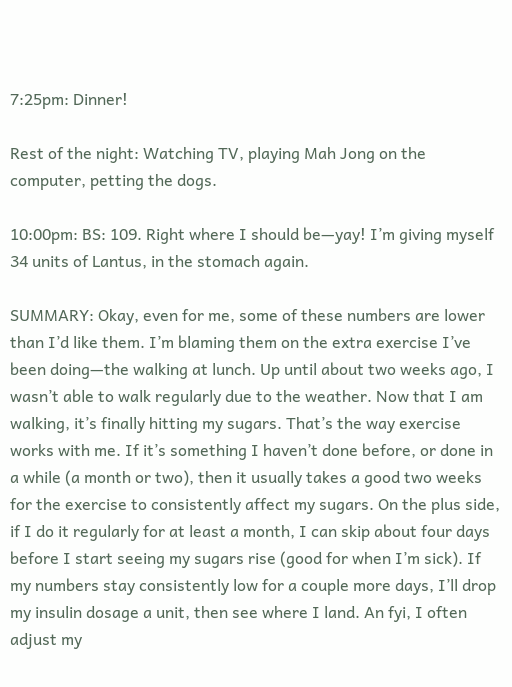7:25pm: Dinner!

Rest of the night: Watching TV, playing Mah Jong on the computer, petting the dogs.

10:00pm: BS: 109. Right where I should be—yay! I’m giving myself 34 units of Lantus, in the stomach again.

SUMMARY: Okay, even for me, some of these numbers are lower than I’d like them. I’m blaming them on the extra exercise I’ve been doing—the walking at lunch. Up until about two weeks ago, I wasn’t able to walk regularly due to the weather. Now that I am walking, it’s finally hitting my sugars. That’s the way exercise works with me. If it’s something I haven’t done before, or done in a while (a month or two), then it usually takes a good two weeks for the exercise to consistently affect my sugars. On the plus side, if I do it regularly for at least a month, I can skip about four days before I start seeing my sugars rise (good for when I’m sick). If my numbers stay consistently low for a couple more days, I’ll drop my insulin dosage a unit, then see where I land. An fyi, I often adjust my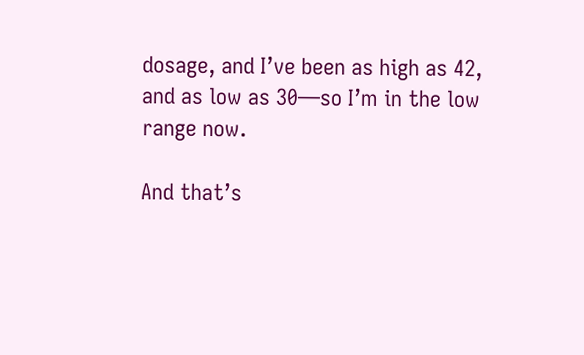dosage, and I’ve been as high as 42, and as low as 30—so I’m in the low range now.

And that’s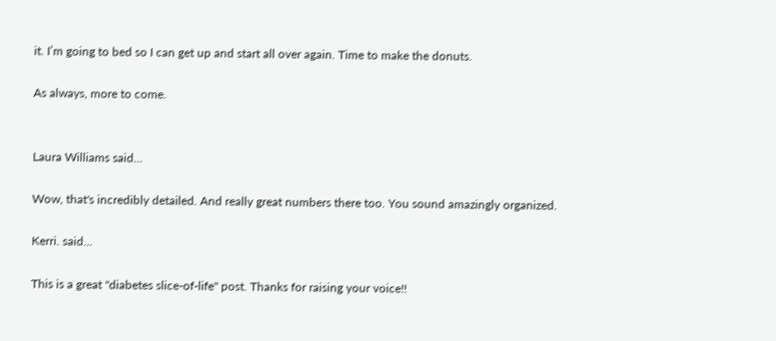it. I’m going to bed so I can get up and start all over again. Time to make the donuts.

As always, more to come.


Laura Williams said...

Wow, that's incredibly detailed. And really great numbers there too. You sound amazingly organized.

Kerri. said...

This is a great "diabetes slice-of-life" post. Thanks for raising your voice!!